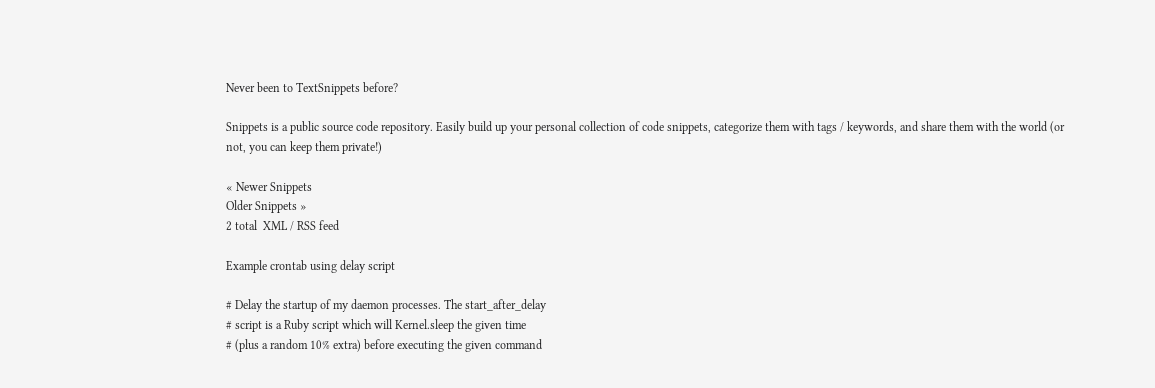Never been to TextSnippets before?

Snippets is a public source code repository. Easily build up your personal collection of code snippets, categorize them with tags / keywords, and share them with the world (or not, you can keep them private!)

« Newer Snippets
Older Snippets »
2 total  XML / RSS feed

Example crontab using delay script

# Delay the startup of my daemon processes. The start_after_delay
# script is a Ruby script which will Kernel.sleep the given time
# (plus a random 10% extra) before executing the given command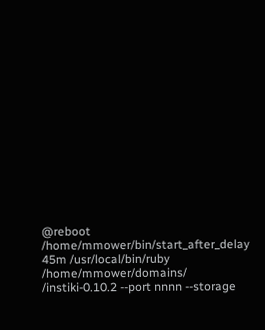@reboot /home/mmower/bin/start_after_delay 45m /usr/local/bin/ruby /home/mmower/domains/
/instiki-0.10.2 --port nnnn --storage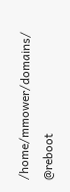/home/mmower/domains/
@reboot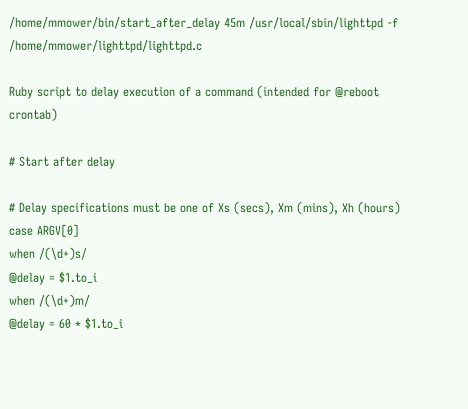/home/mmower/bin/start_after_delay 45m /usr/local/sbin/lighttpd -f /home/mmower/lighttpd/lighttpd.c

Ruby script to delay execution of a command (intended for @reboot crontab)

# Start after delay

# Delay specifications must be one of Xs (secs), Xm (mins), Xh (hours)
case ARGV[0]
when /(\d+)s/
@delay = $1.to_i
when /(\d+)m/
@delay = 60 * $1.to_i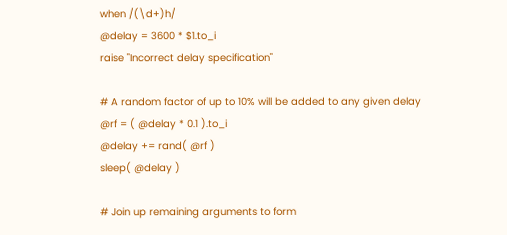when /(\d+)h/
@delay = 3600 * $1.to_i
raise "Incorrect delay specification"

# A random factor of up to 10% will be added to any given delay
@rf = ( @delay * 0.1 ).to_i
@delay += rand( @rf )
sleep( @delay )

# Join up remaining arguments to form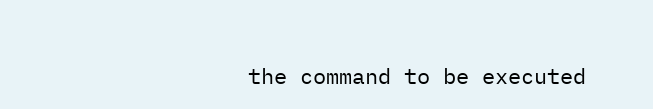the command to be executed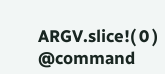ARGV.slice!( 0 )
@command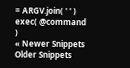= ARGV.join( ' ' )
exec( @command )
« Newer Snippets
Older Snippets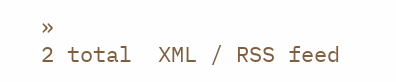»
2 total  XML / RSS feed